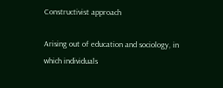Constructivist approach

Arising out of education and sociology, in which individuals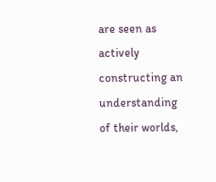are seen as actively constructing an understanding of their worlds,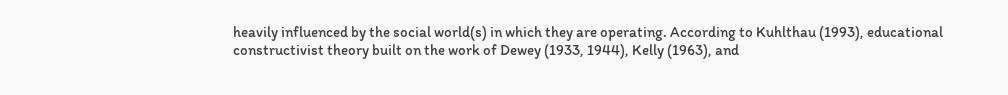heavily influenced by the social world(s) in which they are operating. According to Kuhlthau (1993), educational constructivist theory built on the work of Dewey (1933, 1944), Kelly (1963), and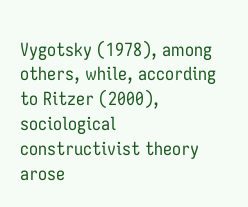Vygotsky (1978), among others, while, according to Ritzer (2000), sociological constructivist theory arose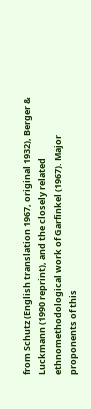from Schutz (English translation 1967, original 1932), Berger & Luckmann (1990 reprint), and the closely related ethnomethodological work of Garfinkel (1967). Major proponents of this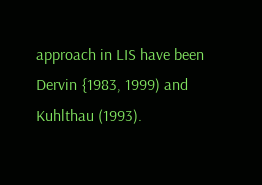approach in LIS have been Dervin {1983, 1999) and Kuhlthau (1993).